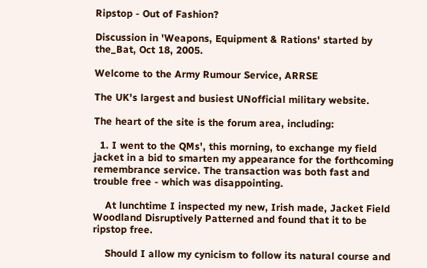Ripstop - Out of Fashion?

Discussion in 'Weapons, Equipment & Rations' started by the_Bat, Oct 18, 2005.

Welcome to the Army Rumour Service, ARRSE

The UK's largest and busiest UNofficial military website.

The heart of the site is the forum area, including:

  1. I went to the QMs', this morning, to exchange my field jacket in a bid to smarten my appearance for the forthcoming remembrance service. The transaction was both fast and trouble free - which was disappointing.

    At lunchtime I inspected my new, Irish made, Jacket Field Woodland Disruptively Patterned and found that it to be ripstop free.

    Should I allow my cynicism to follow its natural course and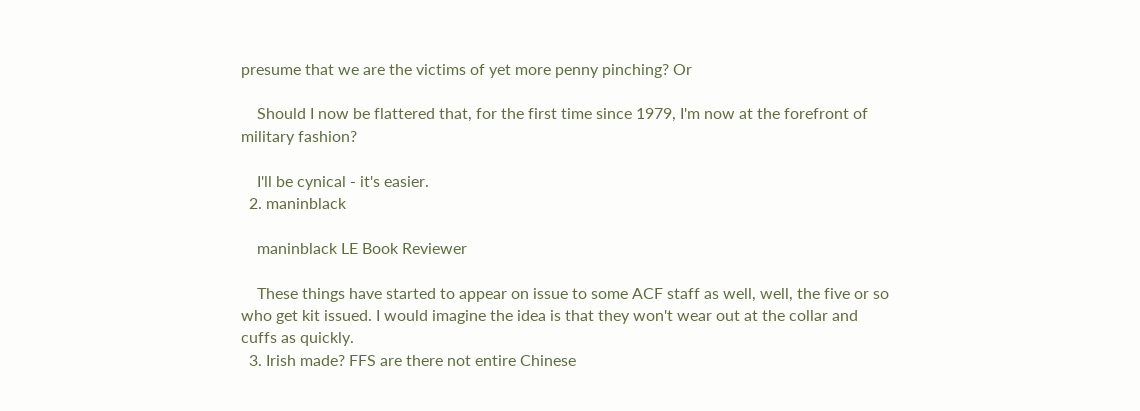presume that we are the victims of yet more penny pinching? Or

    Should I now be flattered that, for the first time since 1979, I'm now at the forefront of military fashion?

    I'll be cynical - it's easier.
  2. maninblack

    maninblack LE Book Reviewer

    These things have started to appear on issue to some ACF staff as well, well, the five or so who get kit issued. I would imagine the idea is that they won't wear out at the collar and cuffs as quickly.
  3. Irish made? FFS are there not entire Chinese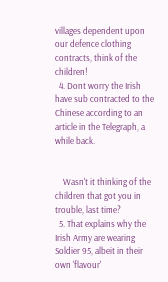villages dependent upon our defence clothing contracts, think of the children!
  4. Dont worry the Irish have sub contracted to the Chinese according to an article in the Telegraph, a while back.


    Wasn't it thinking of the children that got you in trouble, last time?
  5. That explains why the Irish Army are wearing Soldier 95, albeit in their own 'flavour'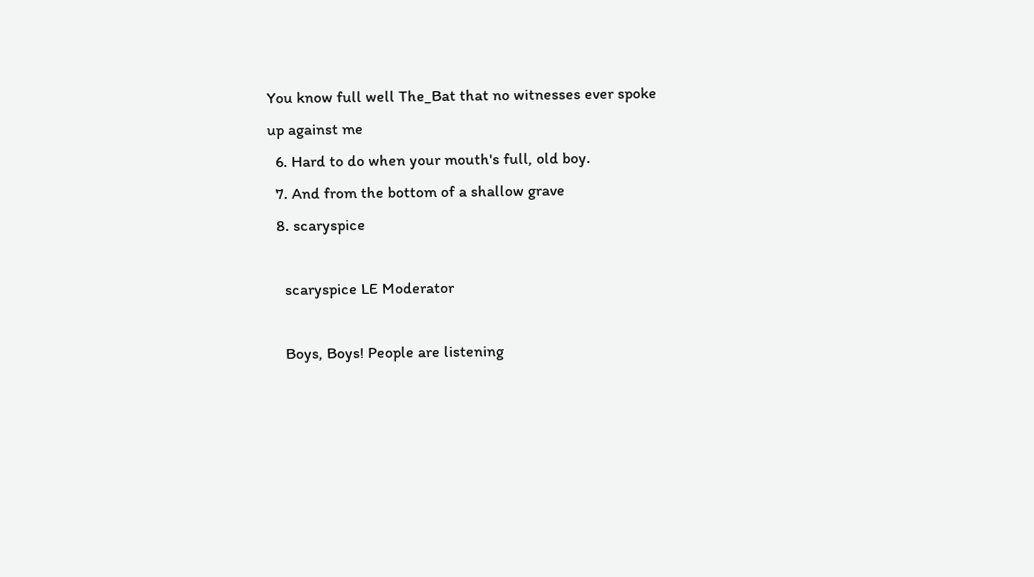You know full well The_Bat that no witnesses ever spoke up against me
  6. Hard to do when your mouth's full, old boy.
  7. And from the bottom of a shallow grave
  8. scaryspice

    scaryspice LE Moderator

    Boys, Boys! People are listening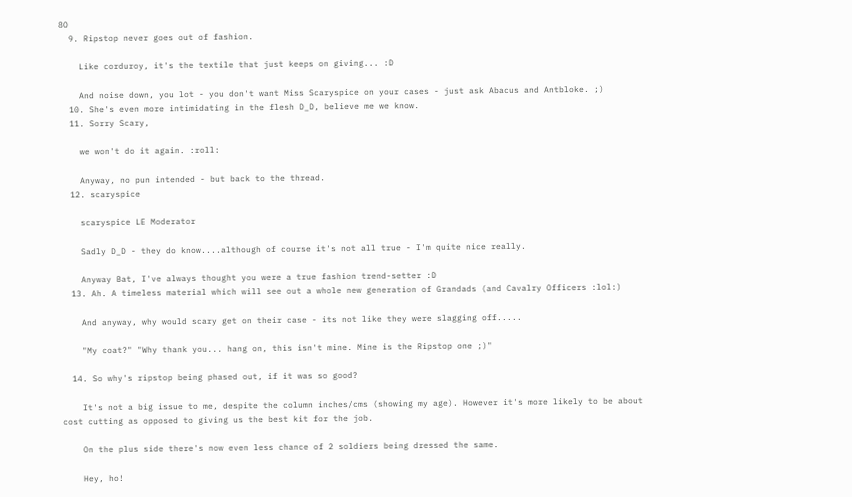8O
  9. Ripstop never goes out of fashion.

    Like corduroy, it's the textile that just keeps on giving... :D

    And noise down, you lot - you don't want Miss Scaryspice on your cases - just ask Abacus and Antbloke. ;)
  10. She's even more intimidating in the flesh D_D, believe me we know.
  11. Sorry Scary,

    we won't do it again. :roll:

    Anyway, no pun intended - but back to the thread.
  12. scaryspice

    scaryspice LE Moderator

    Sadly D_D - they do know....although of course it's not all true - I'm quite nice really.

    Anyway Bat, I've always thought you were a true fashion trend-setter :D
  13. Ah. A timeless material which will see out a whole new generation of Grandads (and Cavalry Officers :lol:)

    And anyway, why would scary get on their case - its not like they were slagging off.....

    "My coat?" "Why thank you... hang on, this isn't mine. Mine is the Ripstop one ;)"

  14. So why's ripstop being phased out, if it was so good?

    It's not a big issue to me, despite the column inches/cms (showing my age). However it's more likely to be about cost cutting as opposed to giving us the best kit for the job.

    On the plus side there's now even less chance of 2 soldiers being dressed the same.

    Hey, ho!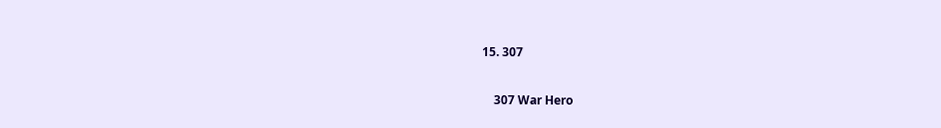15. 307

    307 War Hero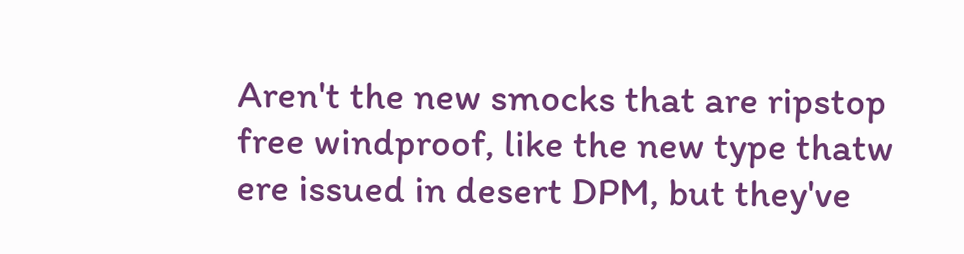Aren't the new smocks that are ripstop free windproof, like the new type thatw ere issued in desert DPM, but they've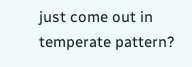just come out in temperate pattern?